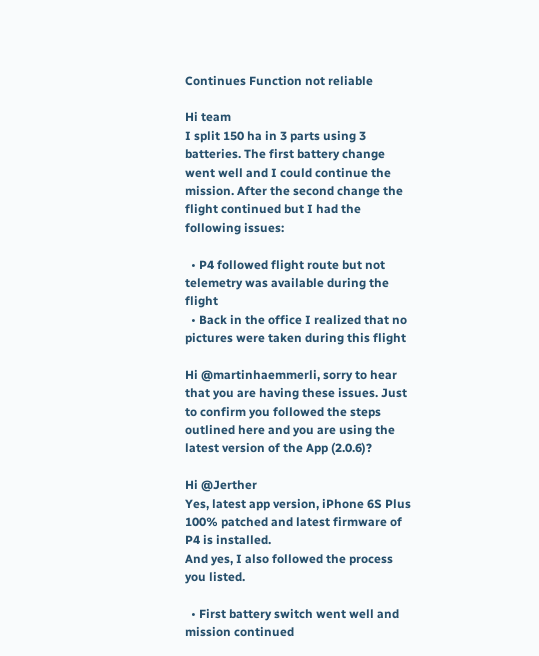Continues Function not reliable

Hi team
I split 150 ha in 3 parts using 3 batteries. The first battery change went well and I could continue the mission. After the second change the flight continued but I had the following issues:

  • P4 followed flight route but not telemetry was available during the flight
  • Back in the office I realized that no pictures were taken during this flight

Hi @martinhaemmerli, sorry to hear that you are having these issues. Just to confirm you followed the steps outlined here and you are using the latest version of the App (2.0.6)?

Hi @Jerther
Yes, latest app version, iPhone 6S Plus 100% patched and latest firmware of P4 is installed.
And yes, I also followed the process you listed.

  • First battery switch went well and mission continued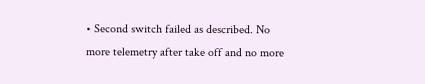• Second switch failed as described. No more telemetry after take off and no more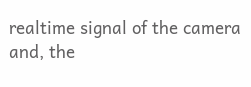realtime signal of the camera and, the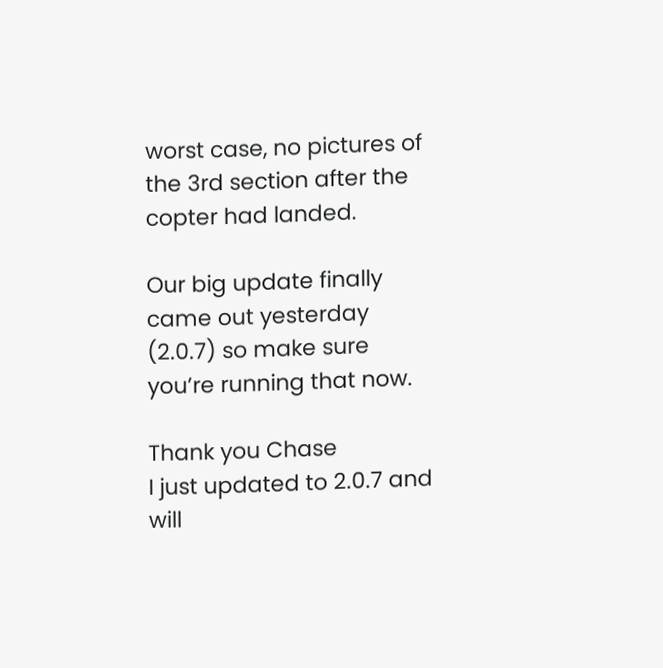worst case, no pictures of the 3rd section after the copter had landed.

Our big update finally came out yesterday (2.0.7) so make sure you’re running that now.

Thank you Chase
I just updated to 2.0.7 and will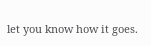let you know how it goes.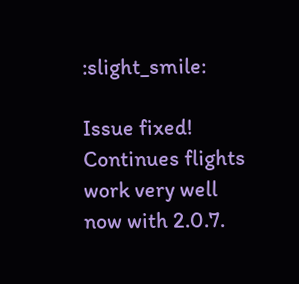:slight_smile:

Issue fixed!
Continues flights work very well now with 2.0.7.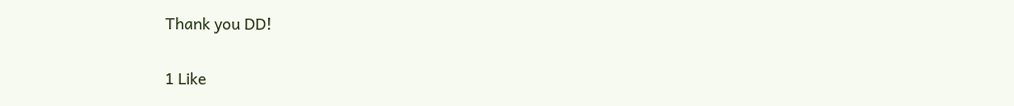Thank you DD!

1 Like